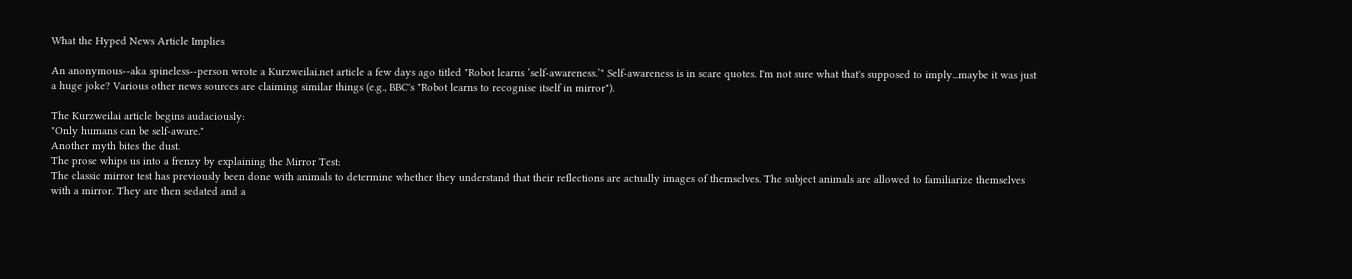What the Hyped News Article Implies

An anonymous--aka spineless--person wrote a Kurzweilai.net article a few days ago titled "Robot learns ‘self-awareness.’" Self-awareness is in scare quotes. I'm not sure what that's supposed to imply...maybe it was just a huge joke? Various other news sources are claiming similar things (e.g., BBC's "Robot learns to recognise itself in mirror").

The Kurzweilai article begins audaciously:
"Only humans can be self-aware."
Another myth bites the dust.
The prose whips us into a frenzy by explaining the Mirror Test:
The classic mirror test has previously been done with animals to determine whether they understand that their reflections are actually images of themselves. The subject animals are allowed to familiarize themselves with a mirror. They are then sedated and a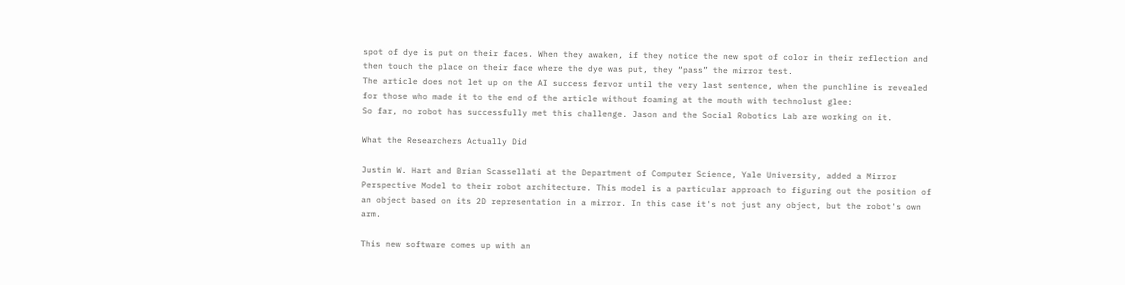spot of dye is put on their faces. When they awaken, if they notice the new spot of color in their reflection and then touch the place on their face where the dye was put, they “pass” the mirror test.
The article does not let up on the AI success fervor until the very last sentence, when the punchline is revealed for those who made it to the end of the article without foaming at the mouth with technolust glee:
So far, no robot has successfully met this challenge. Jason and the Social Robotics Lab are working on it.

What the Researchers Actually Did

Justin W. Hart and Brian Scassellati at the Department of Computer Science, Yale University, added a Mirror Perspective Model to their robot architecture. This model is a particular approach to figuring out the position of an object based on its 2D representation in a mirror. In this case it's not just any object, but the robot's own arm.

This new software comes up with an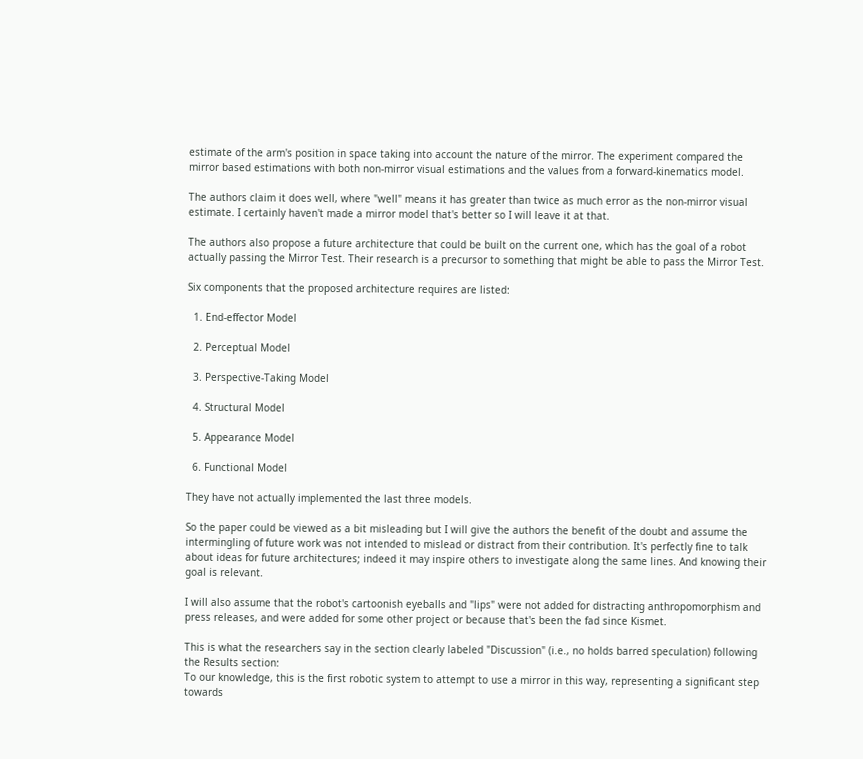estimate of the arm's position in space taking into account the nature of the mirror. The experiment compared the mirror based estimations with both non-mirror visual estimations and the values from a forward-kinematics model.

The authors claim it does well, where "well" means it has greater than twice as much error as the non-mirror visual estimate. I certainly haven't made a mirror model that's better so I will leave it at that.

The authors also propose a future architecture that could be built on the current one, which has the goal of a robot actually passing the Mirror Test. Their research is a precursor to something that might be able to pass the Mirror Test.

Six components that the proposed architecture requires are listed:

  1. End-effector Model

  2. Perceptual Model

  3. Perspective-Taking Model

  4. Structural Model

  5. Appearance Model

  6. Functional Model

They have not actually implemented the last three models.

So the paper could be viewed as a bit misleading but I will give the authors the benefit of the doubt and assume the intermingling of future work was not intended to mislead or distract from their contribution. It's perfectly fine to talk about ideas for future architectures; indeed it may inspire others to investigate along the same lines. And knowing their goal is relevant.

I will also assume that the robot's cartoonish eyeballs and "lips" were not added for distracting anthropomorphism and press releases, and were added for some other project or because that's been the fad since Kismet.

This is what the researchers say in the section clearly labeled "Discussion" (i.e., no holds barred speculation) following the Results section:
To our knowledge, this is the first robotic system to attempt to use a mirror in this way, representing a significant step towards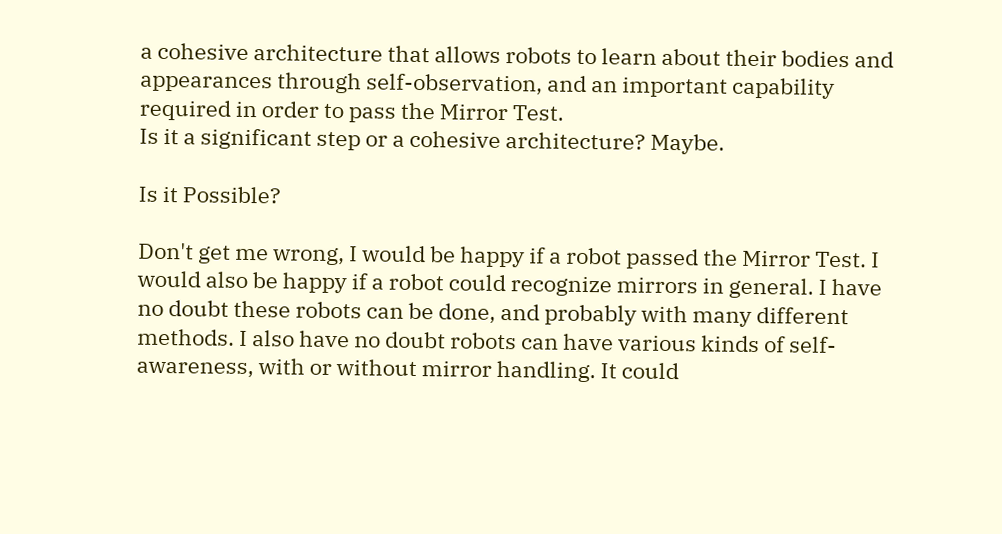a cohesive architecture that allows robots to learn about their bodies and appearances through self-observation, and an important capability required in order to pass the Mirror Test.
Is it a significant step or a cohesive architecture? Maybe.

Is it Possible?

Don't get me wrong, I would be happy if a robot passed the Mirror Test. I would also be happy if a robot could recognize mirrors in general. I have no doubt these robots can be done, and probably with many different methods. I also have no doubt robots can have various kinds of self-awareness, with or without mirror handling. It could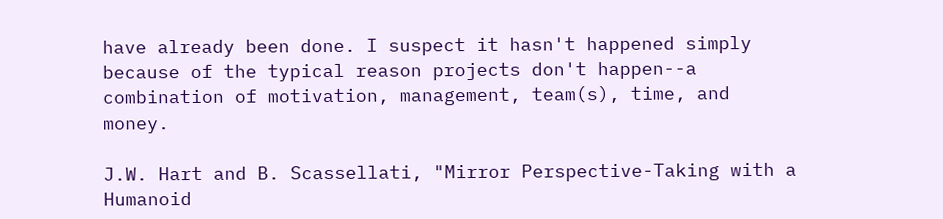have already been done. I suspect it hasn't happened simply because of the typical reason projects don't happen--a combination of motivation, management, team(s), time, and money.

J.W. Hart and B. Scassellati, "Mirror Perspective-Taking with a Humanoid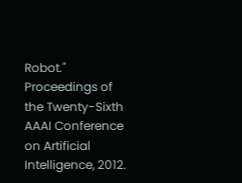Robot." Proceedings of the Twenty-Sixth AAAI Conference on Artificial Intelligence, 2012.